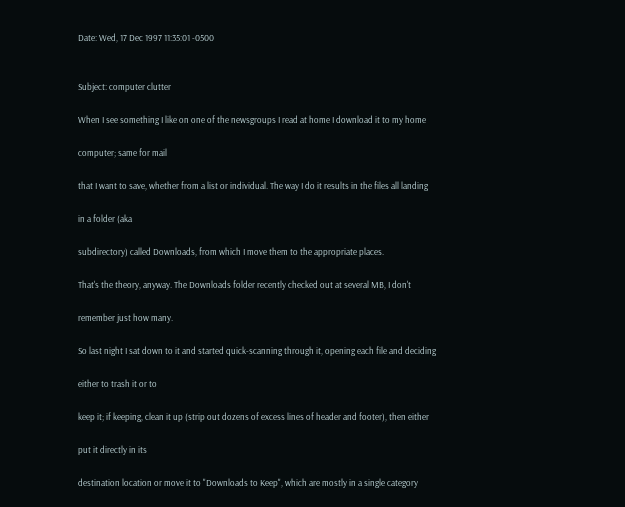Date: Wed, 17 Dec 1997 11:35:01 -0500


Subject: computer clutter

When I see something I like on one of the newsgroups I read at home I download it to my home

computer; same for mail

that I want to save, whether from a list or individual. The way I do it results in the files all landing

in a folder (aka

subdirectory) called Downloads, from which I move them to the appropriate places.

That's the theory, anyway. The Downloads folder recently checked out at several MB, I don't

remember just how many.

So last night I sat down to it and started quick-scanning through it, opening each file and deciding

either to trash it or to

keep it; if keeping, clean it up (strip out dozens of excess lines of header and footer), then either

put it directly in its

destination location or move it to "Downloads to Keep", which are mostly in a single category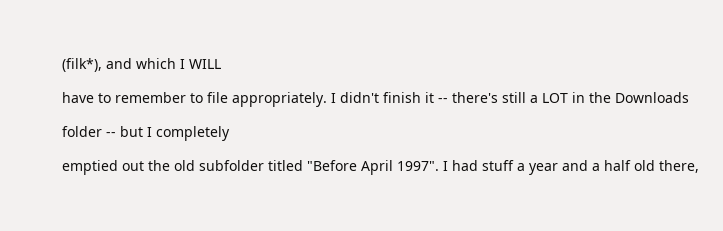(filk*), and which I WILL

have to remember to file appropriately. I didn't finish it -- there's still a LOT in the Downloads

folder -- but I completely

emptied out the old subfolder titled "Before April 1997". I had stuff a year and a half old there,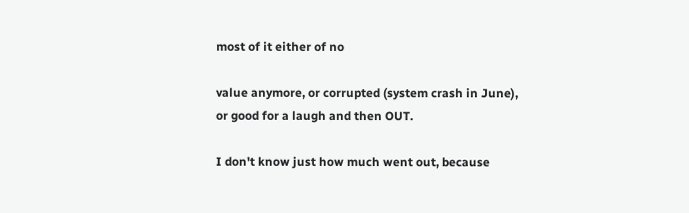most of it either of no

value anymore, or corrupted (system crash in June), or good for a laugh and then OUT.

I don't know just how much went out, because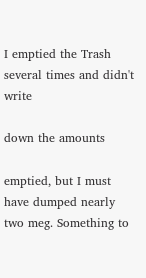I emptied the Trash several times and didn't write

down the amounts

emptied, but I must have dumped nearly two meg. Something to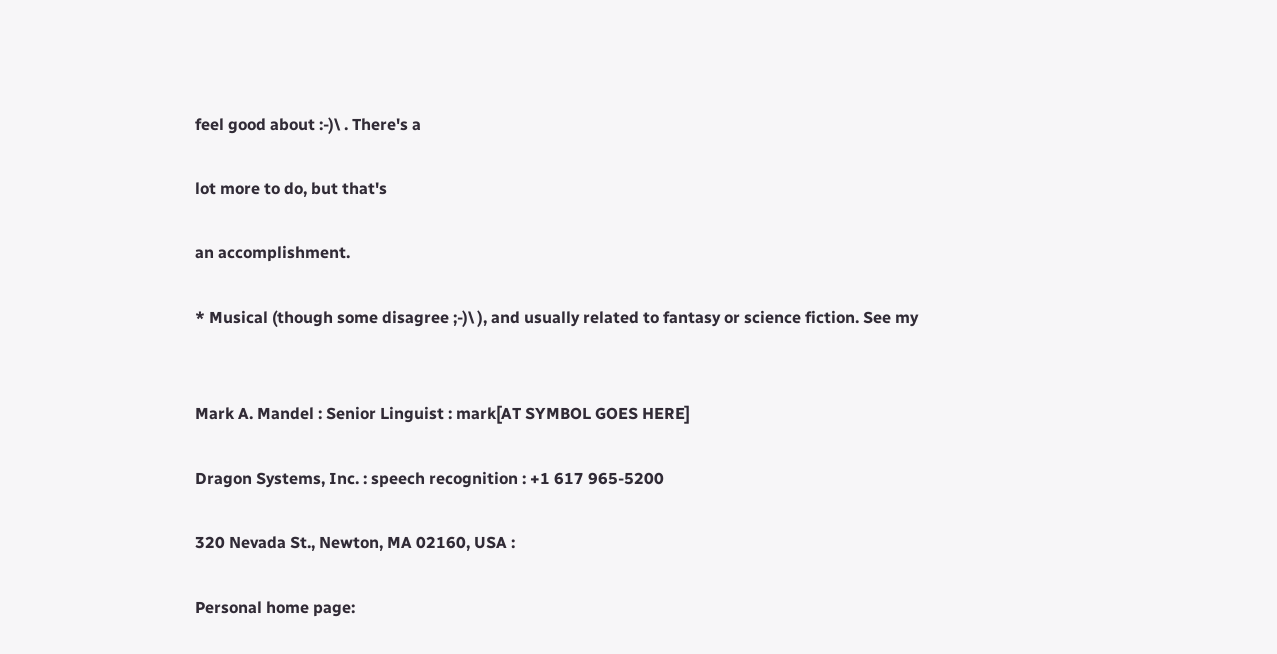feel good about :-)\ . There's a

lot more to do, but that's

an accomplishment.

* Musical (though some disagree ;-)\ ), and usually related to fantasy or science fiction. See my


Mark A. Mandel : Senior Linguist : mark[AT SYMBOL GOES HERE]

Dragon Systems, Inc. : speech recognition : +1 617 965-5200

320 Nevada St., Newton, MA 02160, USA :

Personal home page: